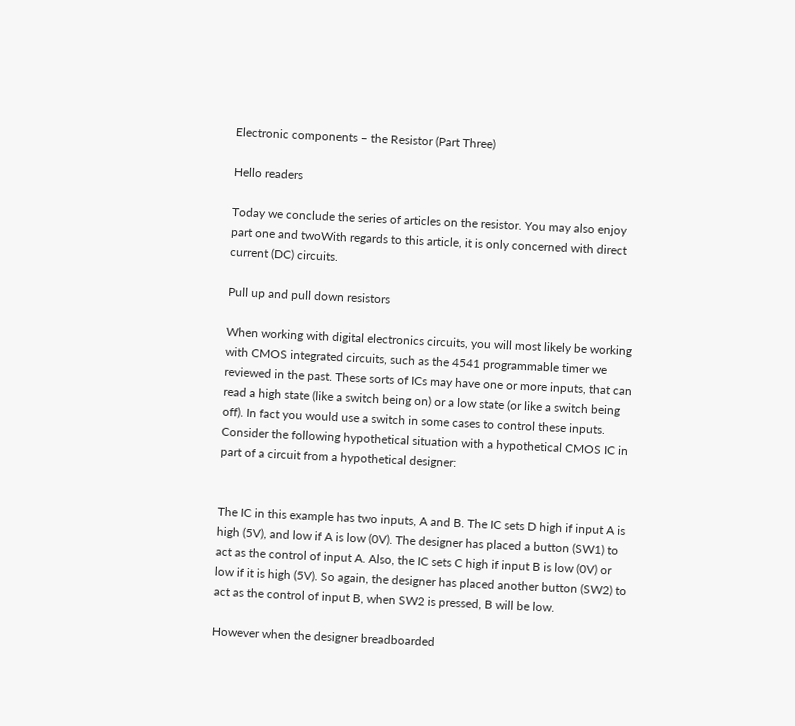Electronic components – the Resistor (Part Three)

Hello readers

Today we conclude the series of articles on the resistor. You may also enjoy part one and twoWith regards to this article, it is only concerned with direct current (DC) circuits.

Pull up and pull down resistors

When working with digital electronics circuits, you will most likely be working with CMOS integrated circuits, such as the 4541 programmable timer we reviewed in the past. These sorts of ICs may have one or more inputs, that can read a high state (like a switch being on) or a low state (or like a switch being off). In fact you would use a switch in some cases to control these inputs. Consider the following hypothetical situation with a hypothetical CMOS IC in part of a circuit from a hypothetical designer:


The IC in this example has two inputs, A and B. The IC sets D high if input A is high (5V), and low if A is low (0V). The designer has placed a button (SW1) to act as the control of input A. Also, the IC sets C high if input B is low (0V) or low if it is high (5V). So again, the designer has placed another button (SW2) to act as the control of input B, when SW2 is pressed, B will be low.

However when the designer breadboarded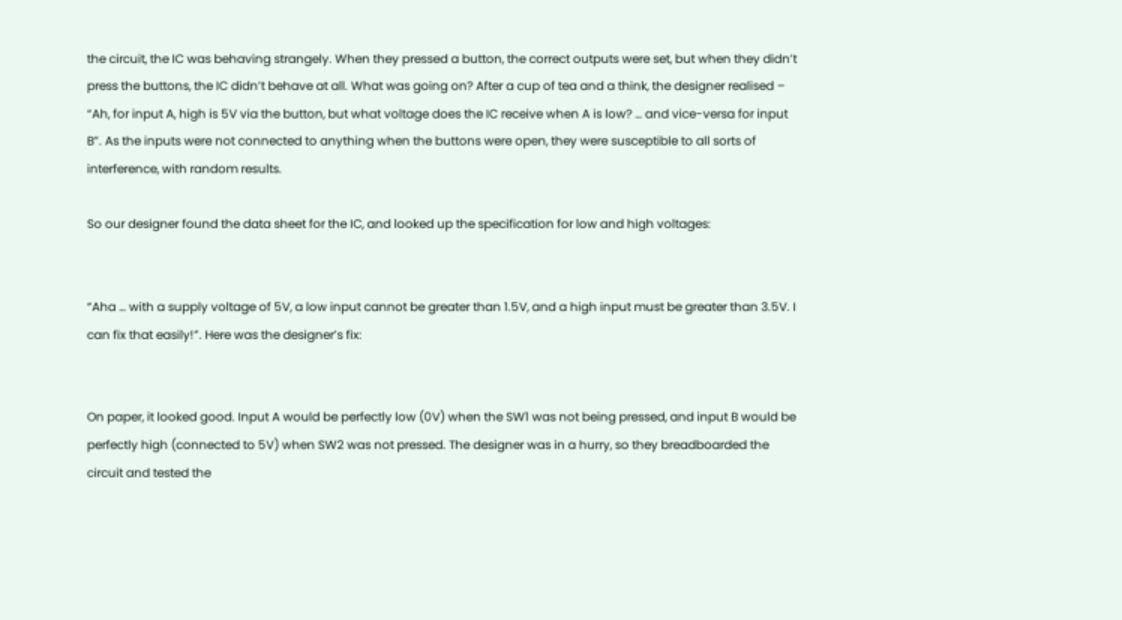the circuit, the IC was behaving strangely. When they pressed a button, the correct outputs were set, but when they didn’t press the buttons, the IC didn’t behave at all. What was going on? After a cup of tea and a think, the designer realised – “Ah, for input A, high is 5V via the button, but what voltage does the IC receive when A is low? … and vice-versa for input B”. As the inputs were not connected to anything when the buttons were open, they were susceptible to all sorts of interference, with random results.

So our designer found the data sheet for the IC, and looked up the specification for low and high voltages:


“Aha … with a supply voltage of 5V, a low input cannot be greater than 1.5V, and a high input must be greater than 3.5V. I can fix that easily!”. Here was the designer’s fix:


On paper, it looked good. Input A would be perfectly low (0V) when the SW1 was not being pressed, and input B would be perfectly high (connected to 5V) when SW2 was not pressed. The designer was in a hurry, so they breadboarded the circuit and tested the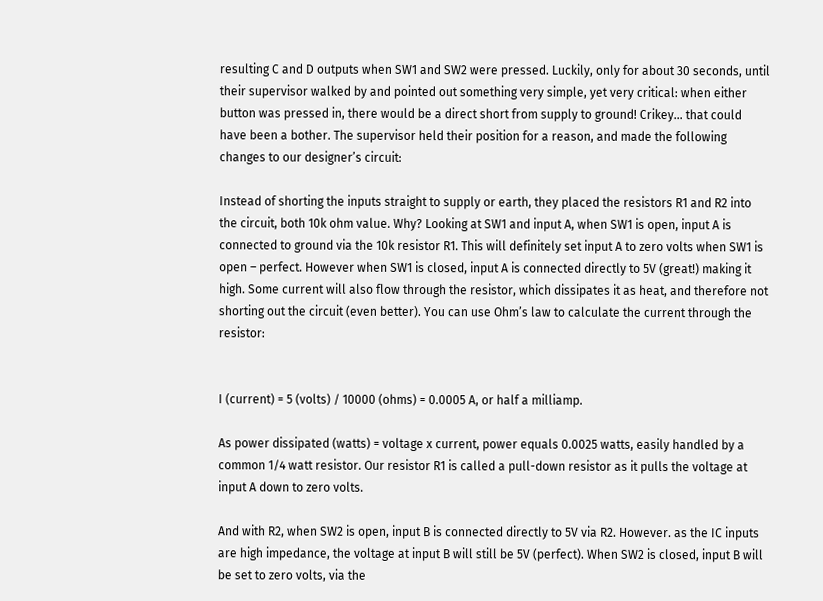resulting C and D outputs when SW1 and SW2 were pressed. Luckily, only for about 30 seconds, until their supervisor walked by and pointed out something very simple, yet very critical: when either button was pressed in, there would be a direct short from supply to ground! Crikey… that could have been a bother. The supervisor held their position for a reason, and made the following changes to our designer’s circuit:

Instead of shorting the inputs straight to supply or earth, they placed the resistors R1 and R2 into the circuit, both 10k ohm value. Why? Looking at SW1 and input A, when SW1 is open, input A is connected to ground via the 10k resistor R1. This will definitely set input A to zero volts when SW1 is open – perfect. However when SW1 is closed, input A is connected directly to 5V (great!) making it high. Some current will also flow through the resistor, which dissipates it as heat, and therefore not shorting out the circuit (even better). You can use Ohm’s law to calculate the current through the resistor:


I (current) = 5 (volts) / 10000 (ohms) = 0.0005 A, or half a milliamp.

As power dissipated (watts) = voltage x current, power equals 0.0025 watts, easily handled by a common 1/4 watt resistor. Our resistor R1 is called a pull-down resistor as it pulls the voltage at input A down to zero volts.

And with R2, when SW2 is open, input B is connected directly to 5V via R2. However. as the IC inputs are high impedance, the voltage at input B will still be 5V (perfect). When SW2 is closed, input B will be set to zero volts, via the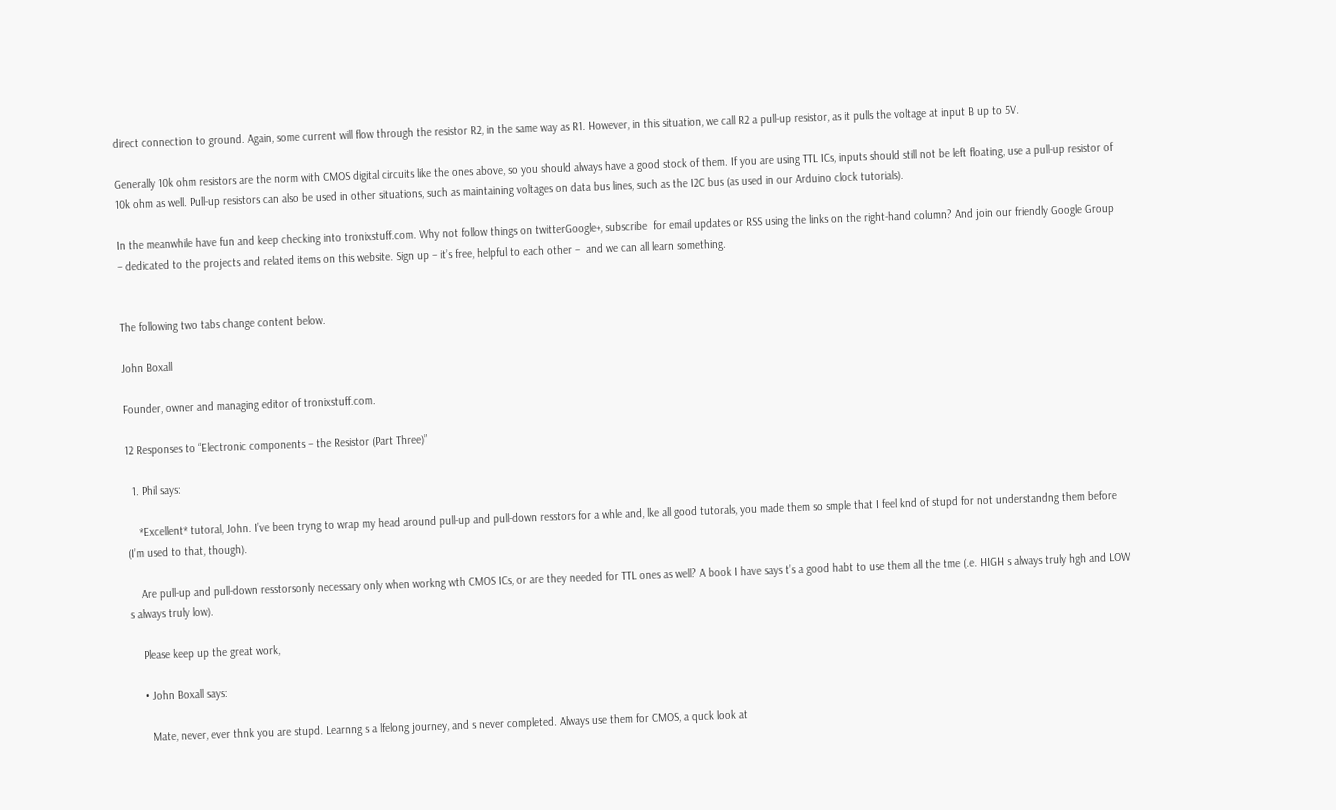direct connection to ground. Again, some current will flow through the resistor R2, in the same way as R1. However, in this situation, we call R2 a pull-up resistor, as it pulls the voltage at input B up to 5V.

Generally 10k ohm resistors are the norm with CMOS digital circuits like the ones above, so you should always have a good stock of them. If you are using TTL ICs, inputs should still not be left floating, use a pull-up resistor of 10k ohm as well. Pull-up resistors can also be used in other situations, such as maintaining voltages on data bus lines, such as the I2C bus (as used in our Arduino clock tutorials).

In the meanwhile have fun and keep checking into tronixstuff.com. Why not follow things on twitterGoogle+, subscribe  for email updates or RSS using the links on the right-hand column? And join our friendly Google Group – dedicated to the projects and related items on this website. Sign up – it’s free, helpful to each other –  and we can all learn something.


The following two tabs change content below.

John Boxall

Founder, owner and managing editor of tronixstuff.com.

12 Responses to “Electronic components – the Resistor (Part Three)”

  1. Phil says:

    *Excellent* tutoral, John. I’ve been tryng to wrap my head around pull-up and pull-down resstors for a whle and, lke all good tutorals, you made them so smple that I feel knd of stupd for not understandng them before (I’m used to that, though).

    Are pull-up and pull-down resstorsonly necessary only when workng wth CMOS ICs, or are they needed for TTL ones as well? A book I have says t’s a good habt to use them all the tme (.e. HIGH s always truly hgh and LOW s always truly low).

    Please keep up the great work,

    • John Boxall says:

      Mate, never, ever thnk you are stupd. Learnng s a lfelong journey, and s never completed. Always use them for CMOS, a quck look at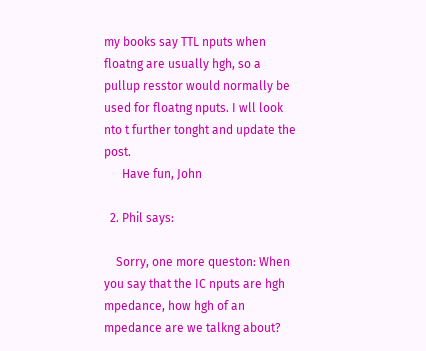my books say TTL nputs when floatng are usually hgh, so a pullup resstor would normally be used for floatng nputs. I wll look nto t further tonght and update the post.
      Have fun, John

  2. Phil says:

    Sorry, one more queston: When you say that the IC nputs are hgh mpedance, how hgh of an mpedance are we talkng about?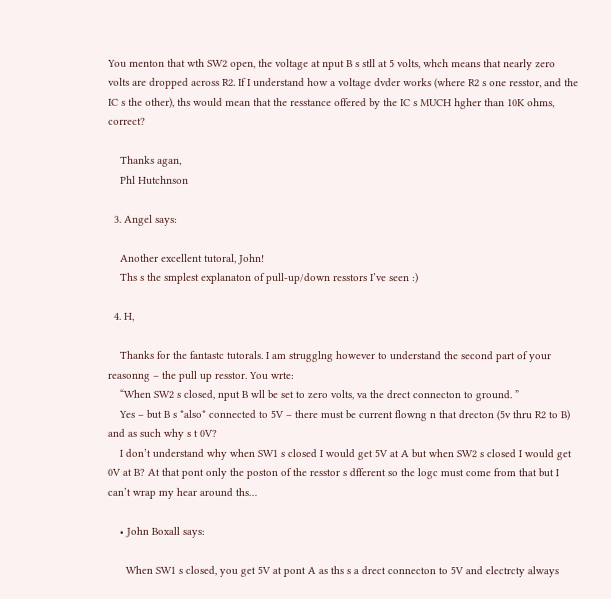You menton that wth SW2 open, the voltage at nput B s stll at 5 volts, whch means that nearly zero volts are dropped across R2. If I understand how a voltage dvder works (where R2 s one resstor, and the IC s the other), ths would mean that the resstance offered by the IC s MUCH hgher than 10K ohms, correct?

    Thanks agan,
    Phl Hutchnson

  3. Angel says:

    Another excellent tutoral, John!
    Ths s the smplest explanaton of pull-up/down resstors I’ve seen :)

  4. H,

    Thanks for the fantastc tutorals. I am strugglng however to understand the second part of your reasonng – the pull up resstor. You wrte:
    “When SW2 s closed, nput B wll be set to zero volts, va the drect connecton to ground. ”
    Yes – but B s *also* connected to 5V – there must be current flowng n that drecton (5v thru R2 to B) and as such why s t 0V?
    I don’t understand why when SW1 s closed I would get 5V at A but when SW2 s closed I would get 0V at B? At that pont only the poston of the resstor s dfferent so the logc must come from that but I can’t wrap my hear around ths…

    • John Boxall says:

      When SW1 s closed, you get 5V at pont A as ths s a drect connecton to 5V and electrcty always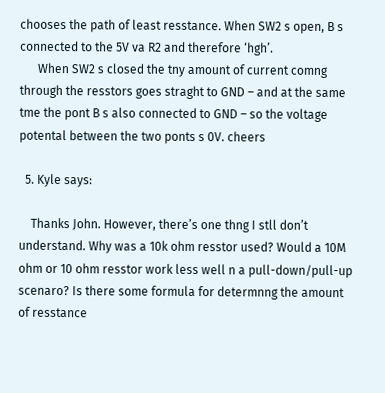chooses the path of least resstance. When SW2 s open, B s connected to the 5V va R2 and therefore ‘hgh’.
      When SW2 s closed the tny amount of current comng through the resstors goes straght to GND – and at the same tme the pont B s also connected to GND – so the voltage potental between the two ponts s 0V. cheers

  5. Kyle says:

    Thanks John. However, there’s one thng I stll don’t understand. Why was a 10k ohm resstor used? Would a 10M ohm or 10 ohm resstor work less well n a pull-down/pull-up scenaro? Is there some formula for determnng the amount of resstance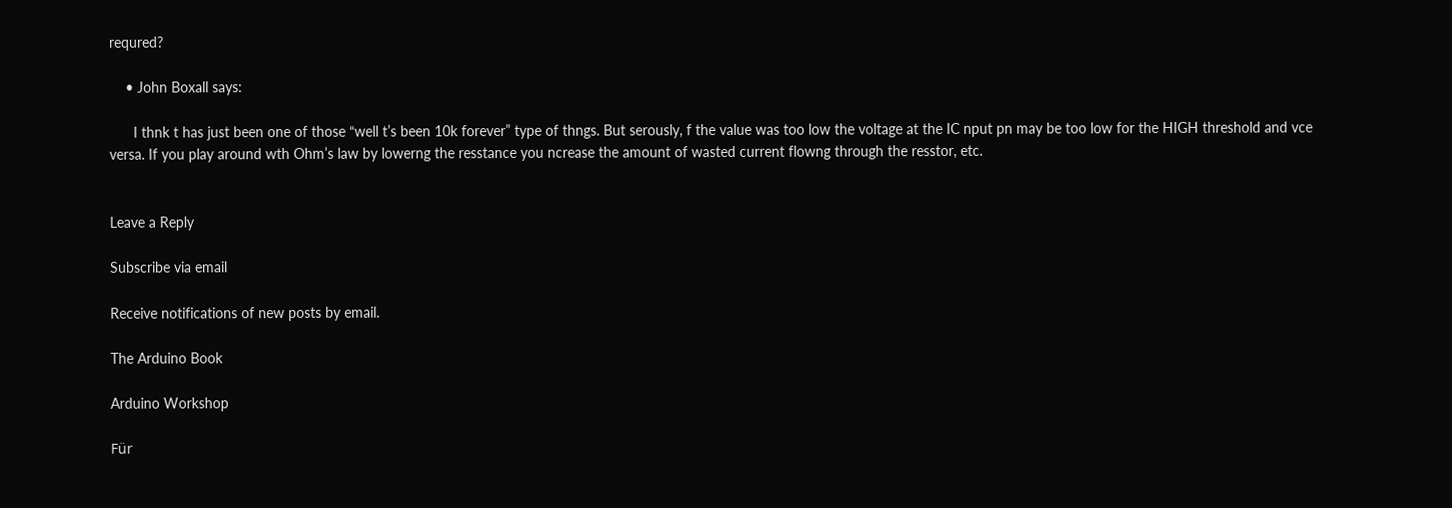requred?

    • John Boxall says:

      I thnk t has just been one of those “well t’s been 10k forever” type of thngs. But serously, f the value was too low the voltage at the IC nput pn may be too low for the HIGH threshold and vce versa. If you play around wth Ohm’s law by lowerng the resstance you ncrease the amount of wasted current flowng through the resstor, etc.


Leave a Reply

Subscribe via email

Receive notifications of new posts by email.

The Arduino Book

Arduino Workshop

Für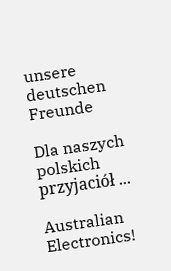unsere deutschen Freunde

Dla naszych polskich przyjaciół ...

Australian Electronics!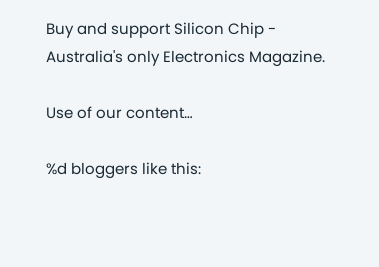Buy and support Silicon Chip - Australia's only Electronics Magazine.

Use of our content…

%d bloggers like this: